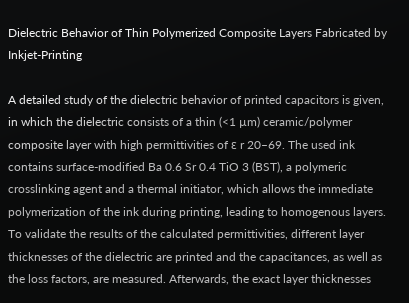Dielectric Behavior of Thin Polymerized Composite Layers Fabricated by Inkjet-Printing

A detailed study of the dielectric behavior of printed capacitors is given, in which the dielectric consists of a thin (<1 µm) ceramic/polymer composite layer with high permittivities of ε r 20–69. The used ink contains surface-modified Ba 0.6 Sr 0.4 TiO 3 (BST), a polymeric crosslinking agent and a thermal initiator, which allows the immediate polymerization of the ink during printing, leading to homogenous layers. To validate the results of the calculated permittivities, different layer thicknesses of the dielectric are printed and the capacitances, as well as the loss factors, are measured. Afterwards, the exact layer thicknesses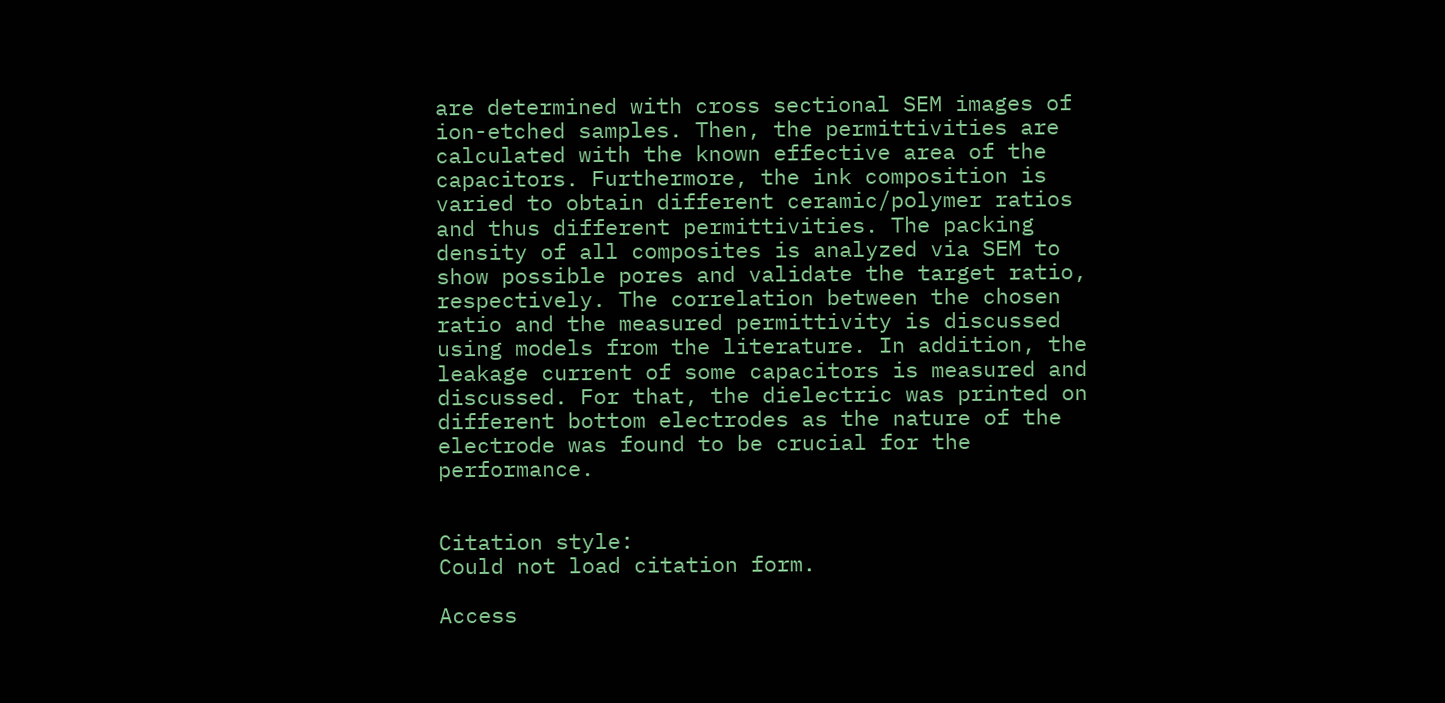are determined with cross sectional SEM images of ion-etched samples. Then, the permittivities are calculated with the known effective area of the capacitors. Furthermore, the ink composition is varied to obtain different ceramic/polymer ratios and thus different permittivities. The packing density of all composites is analyzed via SEM to show possible pores and validate the target ratio, respectively. The correlation between the chosen ratio and the measured permittivity is discussed using models from the literature. In addition, the leakage current of some capacitors is measured and discussed. For that, the dielectric was printed on different bottom electrodes as the nature of the electrode was found to be crucial for the performance.


Citation style:
Could not load citation form.

Access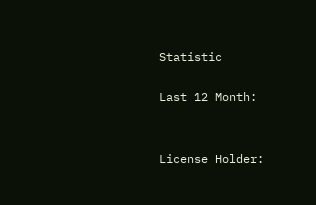Statistic

Last 12 Month:


License Holder: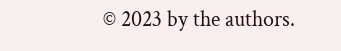© 2023 by the authors.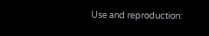Use and reproduction: